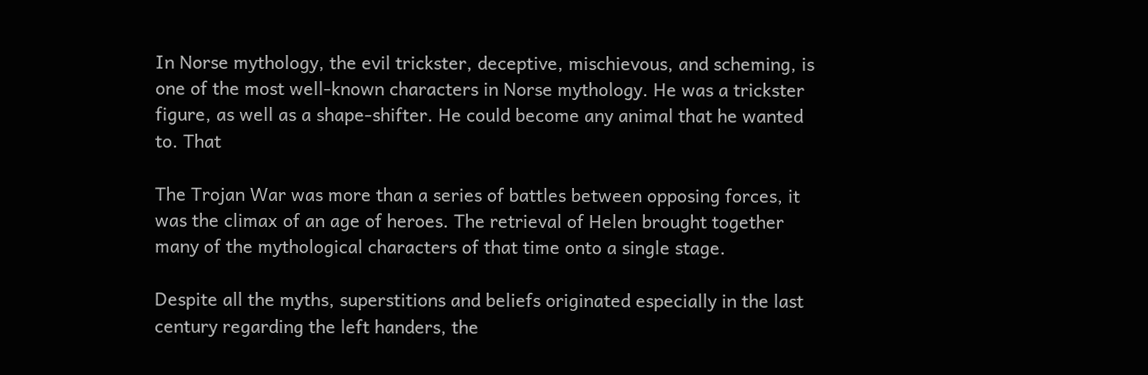In Norse mythology, the evil trickster, deceptive, mischievous, and scheming, is one of the most well-known characters in Norse mythology. He was a trickster figure, as well as a shape-shifter. He could become any animal that he wanted to. That

The Trojan War was more than a series of battles between opposing forces, it was the climax of an age of heroes. The retrieval of Helen brought together many of the mythological characters of that time onto a single stage.

Despite all the myths, superstitions and beliefs originated especially in the last century regarding the left handers, the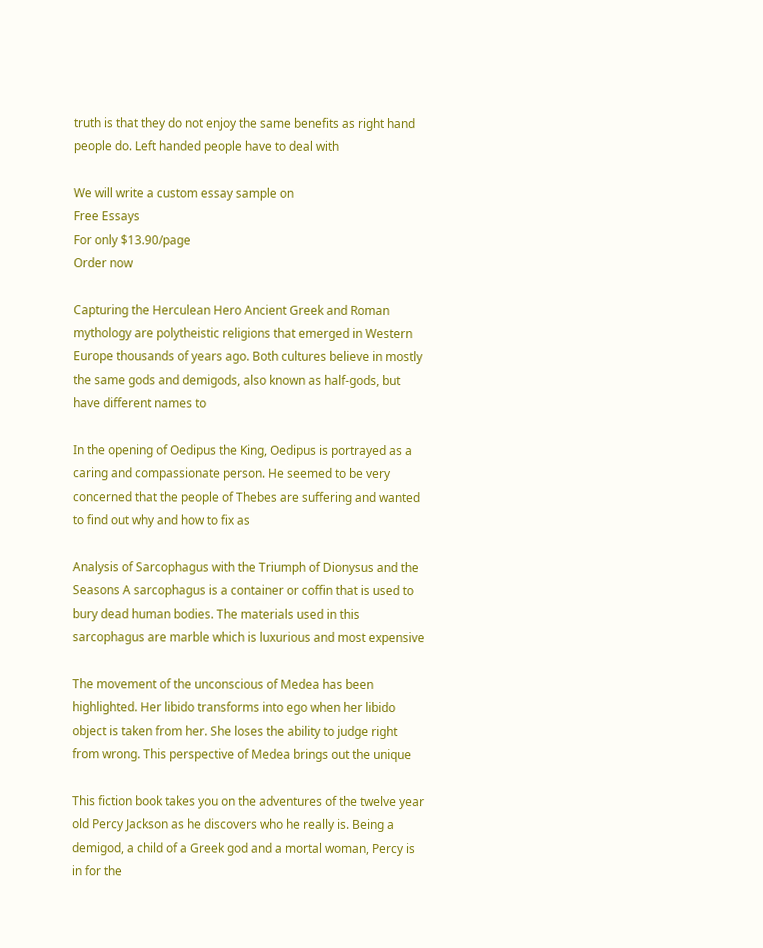truth is that they do not enjoy the same benefits as right hand people do. Left handed people have to deal with

We will write a custom essay sample on
Free Essays
For only $13.90/page
Order now

Capturing the Herculean Hero Ancient Greek and Roman mythology are polytheistic religions that emerged in Western Europe thousands of years ago. Both cultures believe in mostly the same gods and demigods, also known as half-gods, but have different names to

In the opening of Oedipus the King, Oedipus is portrayed as a caring and compassionate person. He seemed to be very concerned that the people of Thebes are suffering and wanted to find out why and how to fix as

Analysis of Sarcophagus with the Triumph of Dionysus and the Seasons A sarcophagus is a container or coffin that is used to bury dead human bodies. The materials used in this sarcophagus are marble which is luxurious and most expensive

The movement of the unconscious of Medea has been highlighted. Her libido transforms into ego when her libido object is taken from her. She loses the ability to judge right from wrong. This perspective of Medea brings out the unique

This fiction book takes you on the adventures of the twelve year old Percy Jackson as he discovers who he really is. Being a demigod, a child of a Greek god and a mortal woman, Percy is in for the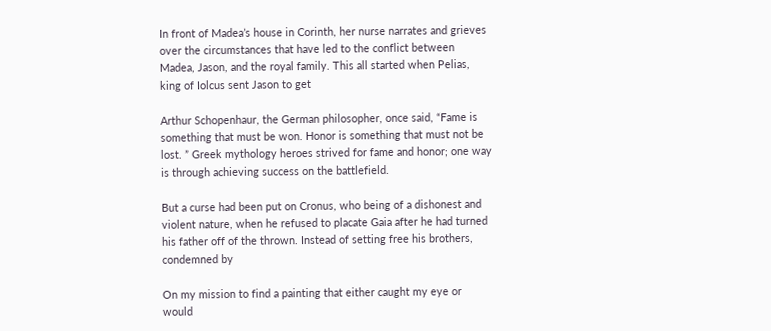In front of Madea’s house in Corinth, her nurse narrates and grieves over the circumstances that have led to the conflict between Madea, Jason, and the royal family. This all started when Pelias, king of Iolcus sent Jason to get

Arthur Schopenhaur, the German philosopher, once said, “Fame is something that must be won. Honor is something that must not be lost. ” Greek mythology heroes strived for fame and honor; one way is through achieving success on the battlefield.

But a curse had been put on Cronus, who being of a dishonest and violent nature, when he refused to placate Gaia after he had turned his father off of the thrown. Instead of setting free his brothers, condemned by

On my mission to find a painting that either caught my eye or would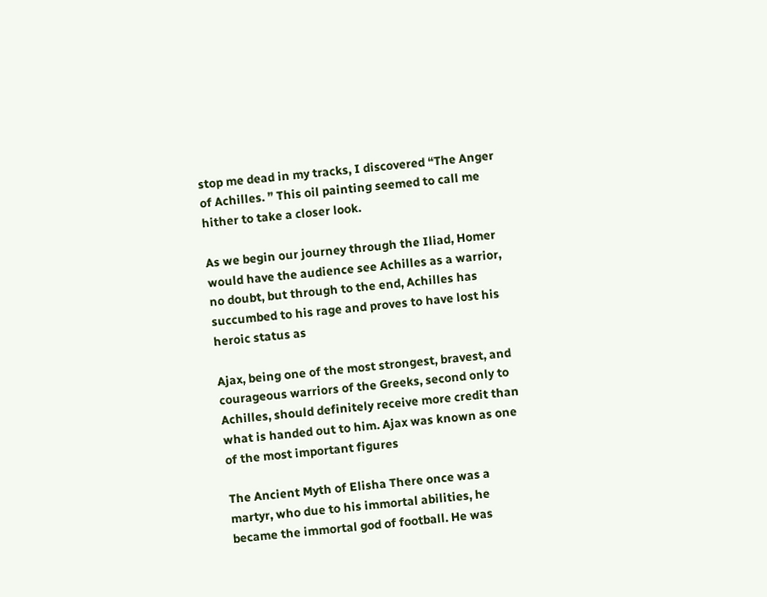stop me dead in my tracks, I discovered “The Anger of Achilles. ” This oil painting seemed to call me hither to take a closer look.

As we begin our journey through the Iliad, Homer would have the audience see Achilles as a warrior, no doubt, but through to the end, Achilles has succumbed to his rage and proves to have lost his heroic status as

Ajax, being one of the most strongest, bravest, and courageous warriors of the Greeks, second only to Achilles, should definitely receive more credit than what is handed out to him. Ajax was known as one of the most important figures

The Ancient Myth of Elisha There once was a martyr, who due to his immortal abilities, he became the immortal god of football. He was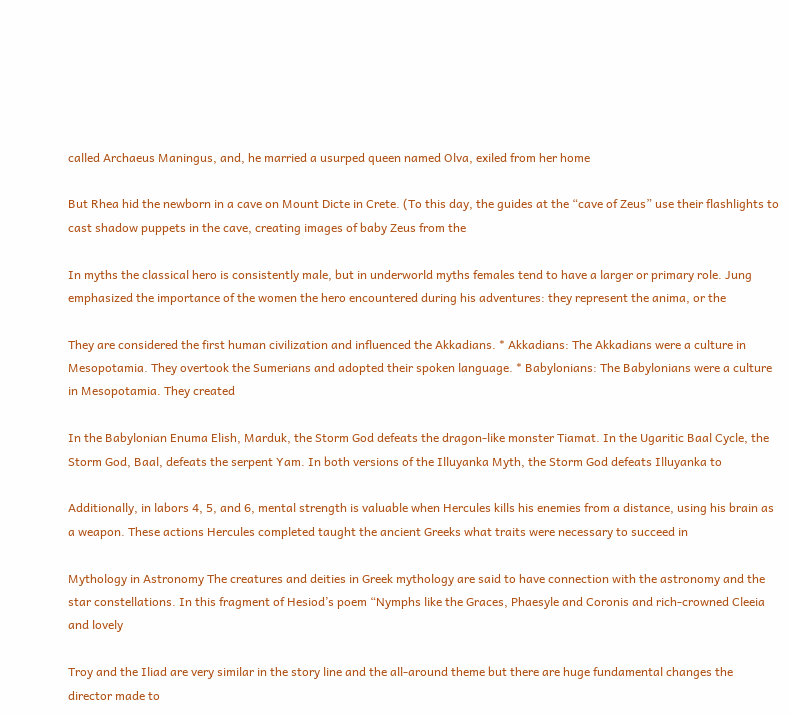called Archaeus Maningus, and, he married a usurped queen named Olva, exiled from her home

But Rhea hid the newborn in a cave on Mount Dicte in Crete. (To this day, the guides at the “cave of Zeus” use their flashlights to cast shadow puppets in the cave, creating images of baby Zeus from the

In myths the classical hero is consistently male, but in underworld myths females tend to have a larger or primary role. Jung emphasized the importance of the women the hero encountered during his adventures: they represent the anima, or the

They are considered the first human civilization and influenced the Akkadians. * Akkadians: The Akkadians were a culture in Mesopotamia. They overtook the Sumerians and adopted their spoken language. * Babylonians: The Babylonians were a culture in Mesopotamia. They created

In the Babylonian Enuma Elish, Marduk, the Storm God defeats the dragon-like monster Tiamat. In the Ugaritic Baal Cycle, the Storm God, Baal, defeats the serpent Yam. In both versions of the Illuyanka Myth, the Storm God defeats Illuyanka to

Additionally, in labors 4, 5, and 6, mental strength is valuable when Hercules kills his enemies from a distance, using his brain as a weapon. These actions Hercules completed taught the ancient Greeks what traits were necessary to succeed in

Mythology in Astronomy The creatures and deities in Greek mythology are said to have connection with the astronomy and the star constellations. In this fragment of Hesiod’s poem “Nymphs like the Graces, Phaesyle and Coronis and rich-crowned Cleeia and lovely

Troy and the Iliad are very similar in the story line and the all-around theme but there are huge fundamental changes the director made to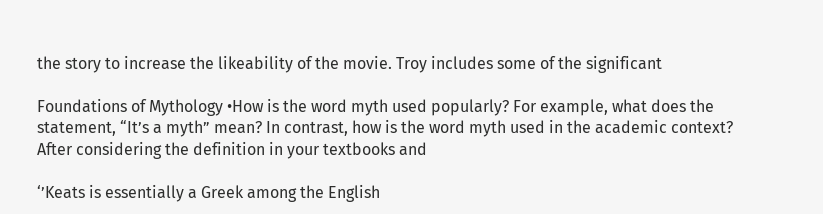the story to increase the likeability of the movie. Troy includes some of the significant

Foundations of Mythology •How is the word myth used popularly? For example, what does the statement, “It’s a myth” mean? In contrast, how is the word myth used in the academic context? After considering the definition in your textbooks and

‘’Keats is essentially a Greek among the English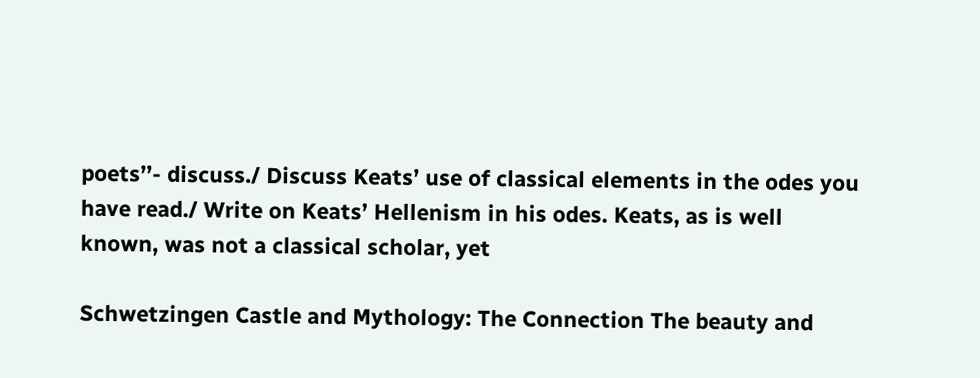poets’’- discuss./ Discuss Keats’ use of classical elements in the odes you have read./ Write on Keats’ Hellenism in his odes. Keats, as is well known, was not a classical scholar, yet

Schwetzingen Castle and Mythology: The Connection The beauty and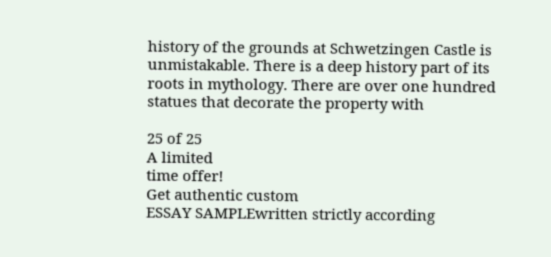history of the grounds at Schwetzingen Castle is unmistakable. There is a deep history part of its roots in mythology. There are over one hundred statues that decorate the property with

25 of 25
A limited
time offer!
Get authentic custom
ESSAY SAMPLEwritten strictly according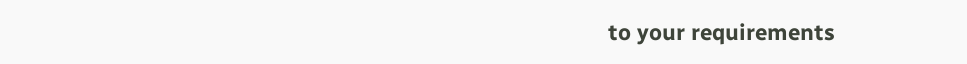to your requirements